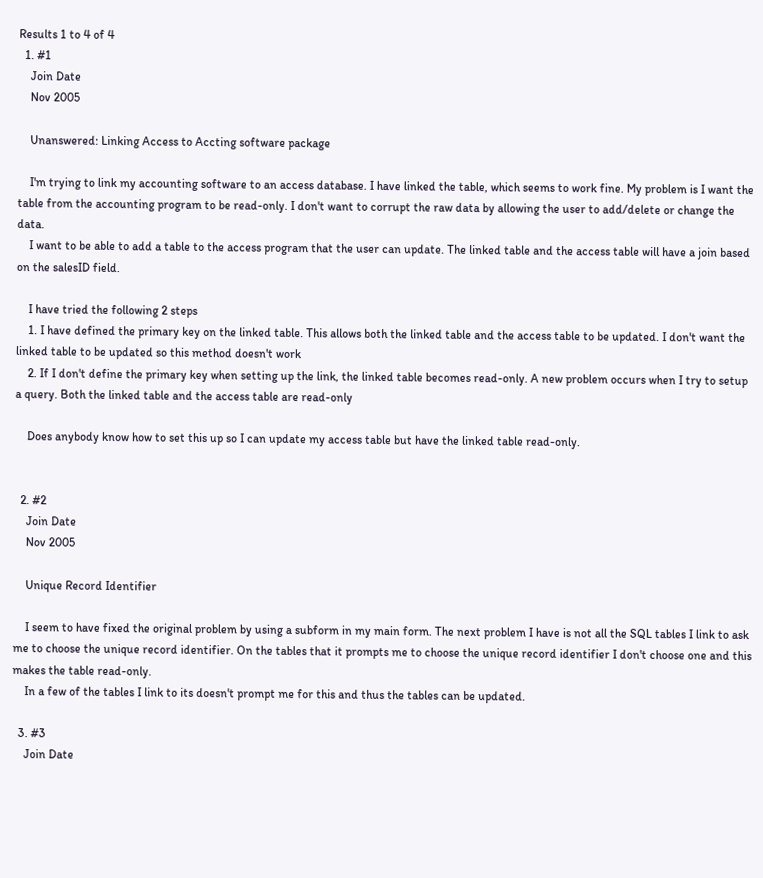Results 1 to 4 of 4
  1. #1
    Join Date
    Nov 2005

    Unanswered: Linking Access to Accting software package

    I'm trying to link my accounting software to an access database. I have linked the table, which seems to work fine. My problem is I want the table from the accounting program to be read-only. I don't want to corrupt the raw data by allowing the user to add/delete or change the data.
    I want to be able to add a table to the access program that the user can update. The linked table and the access table will have a join based on the salesID field.

    I have tried the following 2 steps
    1. I have defined the primary key on the linked table. This allows both the linked table and the access table to be updated. I don't want the linked table to be updated so this method doesn't work
    2. If I don't define the primary key when setting up the link, the linked table becomes read-only. A new problem occurs when I try to setup a query. Both the linked table and the access table are read-only

    Does anybody know how to set this up so I can update my access table but have the linked table read-only.


  2. #2
    Join Date
    Nov 2005

    Unique Record Identifier

    I seem to have fixed the original problem by using a subform in my main form. The next problem I have is not all the SQL tables I link to ask me to choose the unique record identifier. On the tables that it prompts me to choose the unique record identifier I don't choose one and this makes the table read-only.
    In a few of the tables I link to its doesn't prompt me for this and thus the tables can be updated.

  3. #3
    Join Date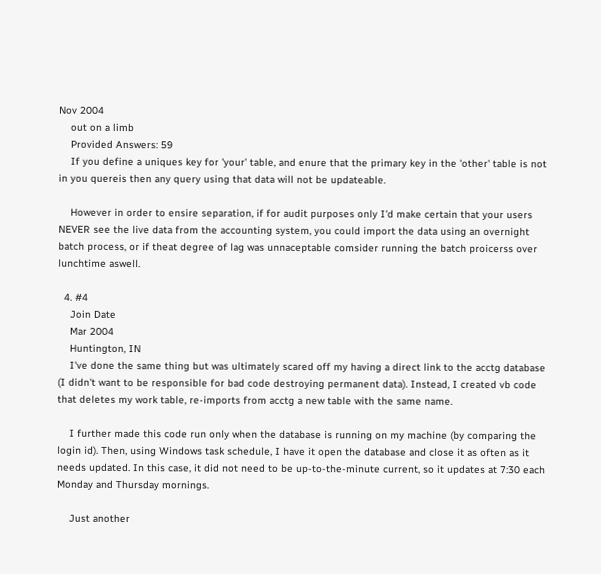Nov 2004
    out on a limb
    Provided Answers: 59
    If you define a uniques key for 'your' table, and enure that the primary key in the 'other' table is not in you quereis then any query using that data will not be updateable.

    However in order to ensire separation, if for audit purposes only I'd make certain that your users NEVER see the live data from the accounting system, you could import the data using an overnight batch process, or if theat degree of lag was unnaceptable comsider running the batch proicerss over lunchtime aswell.

  4. #4
    Join Date
    Mar 2004
    Huntington, IN
    I've done the same thing but was ultimately scared off my having a direct link to the acctg database (I didn't want to be responsible for bad code destroying permanent data). Instead, I created vb code that deletes my work table, re-imports from acctg a new table with the same name.

    I further made this code run only when the database is running on my machine (by comparing the login id). Then, using Windows task schedule, I have it open the database and close it as often as it needs updated. In this case, it did not need to be up-to-the-minute current, so it updates at 7:30 each Monday and Thursday mornings.

    Just another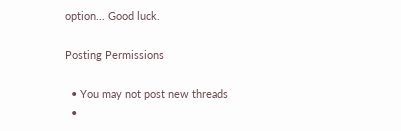option... Good luck.

Posting Permissions

  • You may not post new threads
  •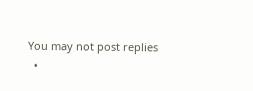You may not post replies
  •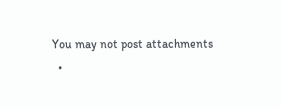You may not post attachments
  •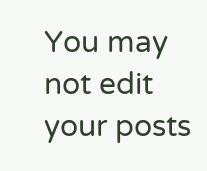You may not edit your posts